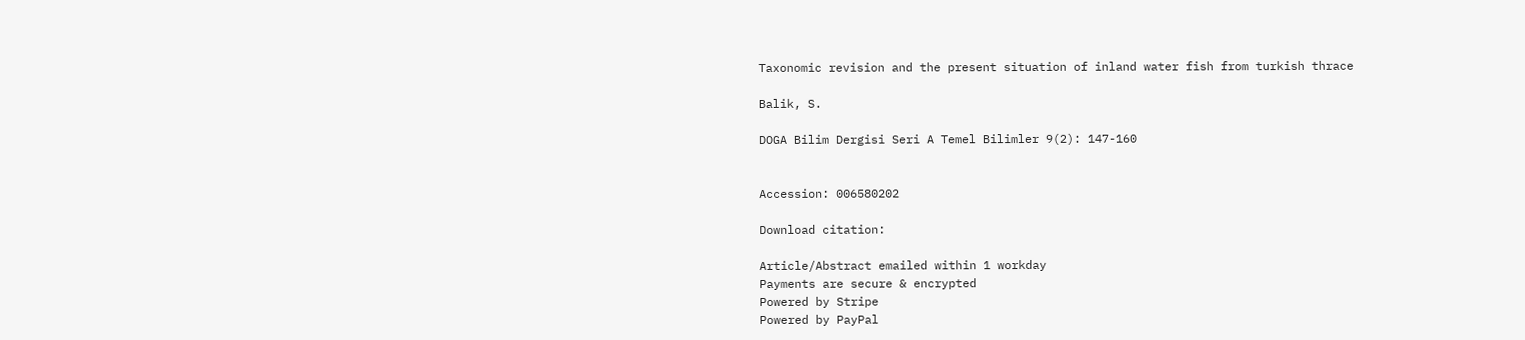Taxonomic revision and the present situation of inland water fish from turkish thrace

Balik, S.

DOGA Bilim Dergisi Seri A Temel Bilimler 9(2): 147-160


Accession: 006580202

Download citation:

Article/Abstract emailed within 1 workday
Payments are secure & encrypted
Powered by Stripe
Powered by PayPal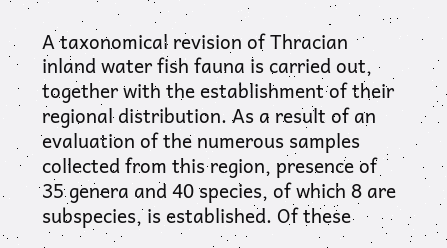A taxonomical revision of Thracian inland water fish fauna is carried out, together with the establishment of their regional distribution. As a result of an evaluation of the numerous samples collected from this region, presence of 35 genera and 40 species, of which 8 are subspecies, is established. Of these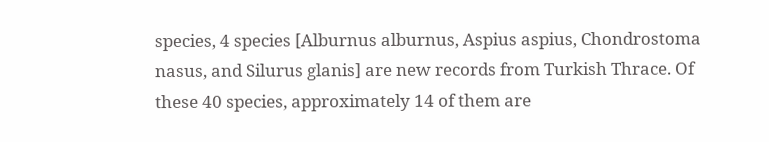species, 4 species [Alburnus alburnus, Aspius aspius, Chondrostoma nasus, and Silurus glanis] are new records from Turkish Thrace. Of these 40 species, approximately 14 of them are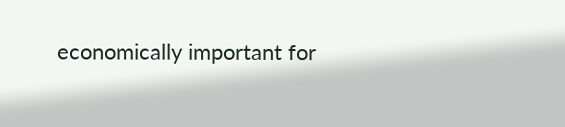economically important for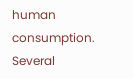human consumption. Several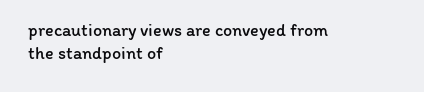precautionary views are conveyed from the standpoint of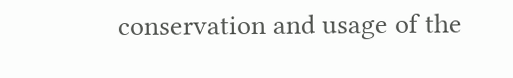conservation and usage of the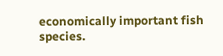economically important fish species.